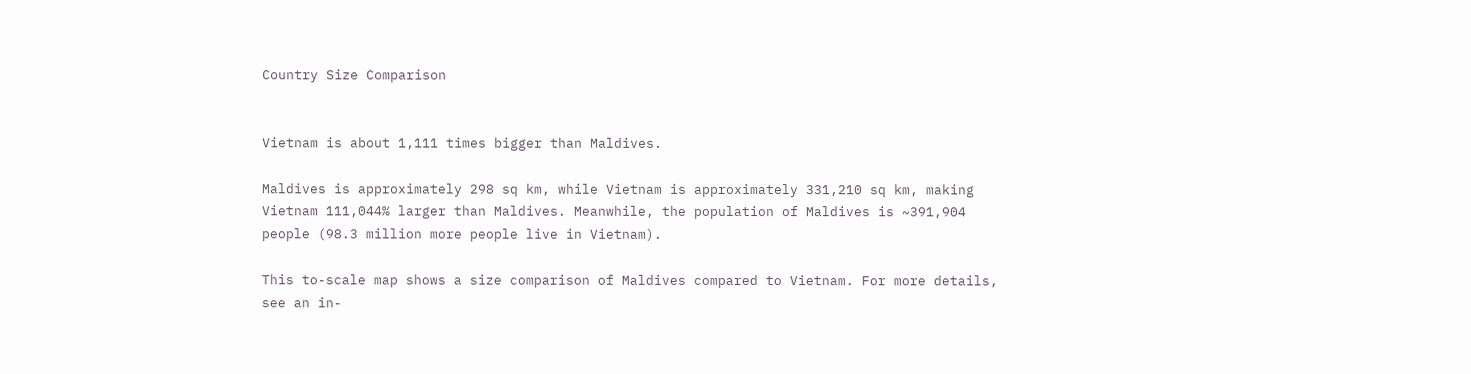Country Size Comparison


Vietnam is about 1,111 times bigger than Maldives.

Maldives is approximately 298 sq km, while Vietnam is approximately 331,210 sq km, making Vietnam 111,044% larger than Maldives. Meanwhile, the population of Maldives is ~391,904 people (98.3 million more people live in Vietnam).

This to-scale map shows a size comparison of Maldives compared to Vietnam. For more details, see an in-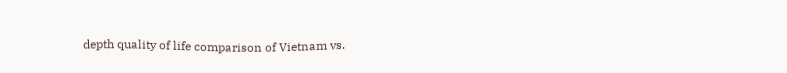depth quality of life comparison of Vietnam vs.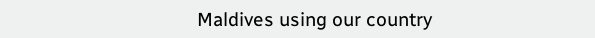Maldives using our country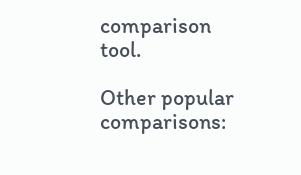comparison tool.

Other popular comparisons: